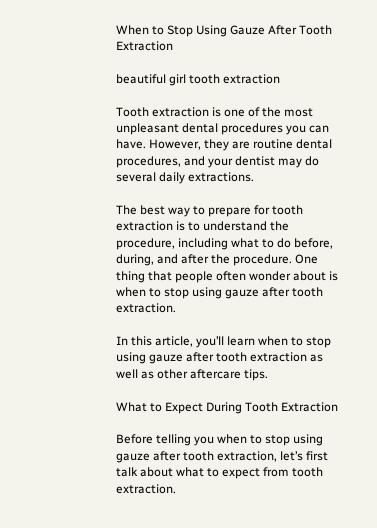When to Stop Using Gauze After Tooth Extraction

beautiful girl tooth extraction

Tooth extraction is one of the most unpleasant dental procedures you can have. However, they are routine dental procedures, and your dentist may do several daily extractions.

The best way to prepare for tooth extraction is to understand the procedure, including what to do before, during, and after the procedure. One thing that people often wonder about is when to stop using gauze after tooth extraction.

In this article, you’ll learn when to stop using gauze after tooth extraction as well as other aftercare tips.

What to Expect During Tooth Extraction

Before telling you when to stop using gauze after tooth extraction, let’s first talk about what to expect from tooth extraction.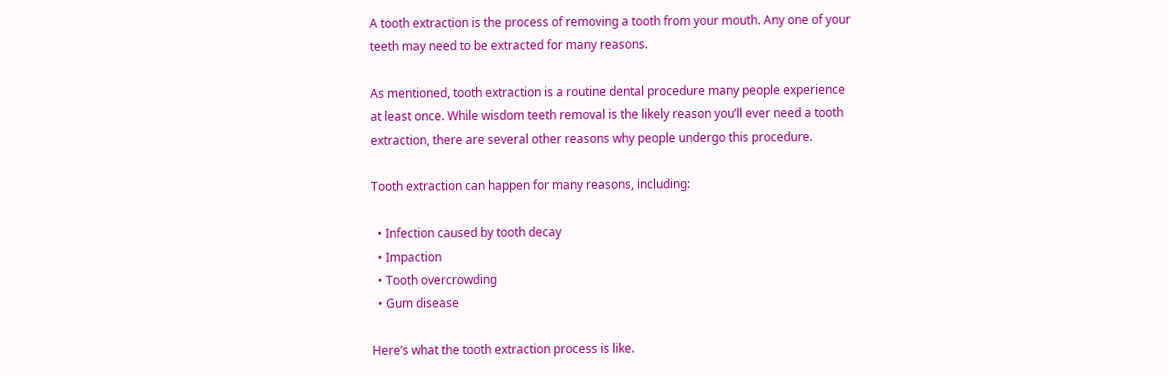A tooth extraction is the process of removing a tooth from your mouth. Any one of your teeth may need to be extracted for many reasons.

As mentioned, tooth extraction is a routine dental procedure many people experience at least once. While wisdom teeth removal is the likely reason you’ll ever need a tooth extraction, there are several other reasons why people undergo this procedure.

Tooth extraction can happen for many reasons, including:

  • Infection caused by tooth decay
  • Impaction
  • Tooth overcrowding
  • Gum disease

Here’s what the tooth extraction process is like.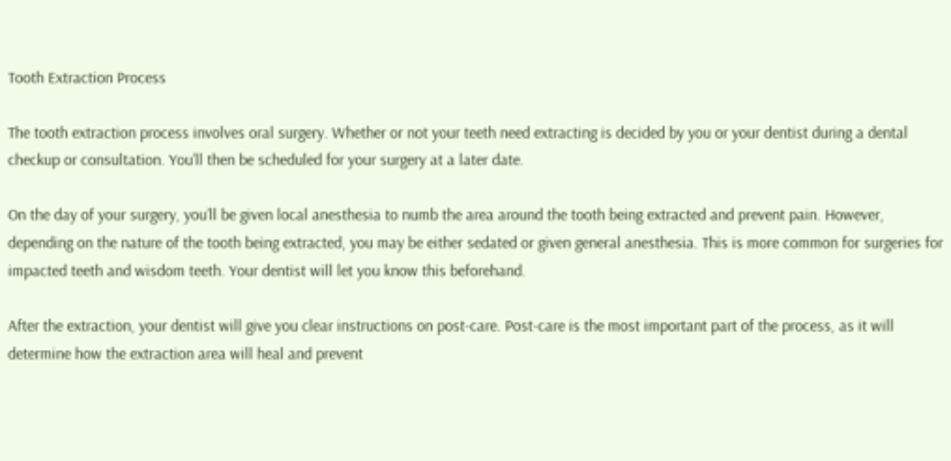Tooth Extraction Process

The tooth extraction process involves oral surgery. Whether or not your teeth need extracting is decided by you or your dentist during a dental checkup or consultation. You’ll then be scheduled for your surgery at a later date.

On the day of your surgery, you’ll be given local anesthesia to numb the area around the tooth being extracted and prevent pain. However, depending on the nature of the tooth being extracted, you may be either sedated or given general anesthesia. This is more common for surgeries for impacted teeth and wisdom teeth. Your dentist will let you know this beforehand.

After the extraction, your dentist will give you clear instructions on post-care. Post-care is the most important part of the process, as it will determine how the extraction area will heal and prevent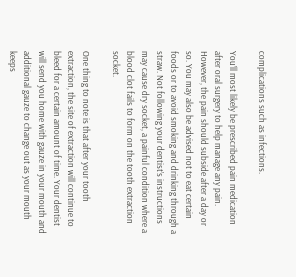complications such as infections.

You’ll most likely be prescribed pain medication after oral surgery to help manage any pain. However, the pain should subside after a day or so. You may also be advised not to eat certain foods or to avoid smoking and drinking through a straw. Not following your dentist’s instructions may cause dry socket, a painful condition where a blood clot fails to form on the tooth extraction socket.

One thing to note is that after your tooth extraction, the site of extraction will continue to bleed for a certain amount of time. Your dentist will send you home with gauze in your mouth and additional gauze to change out as your mouth keeps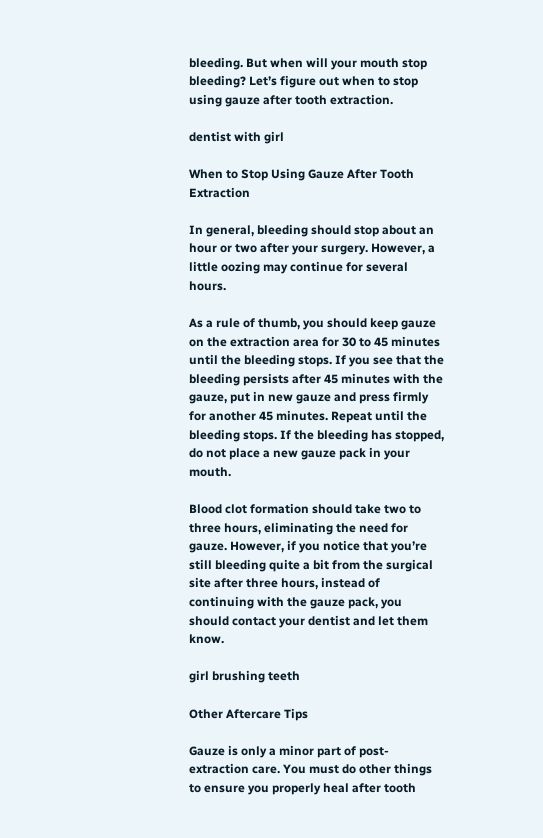bleeding. But when will your mouth stop bleeding? Let’s figure out when to stop using gauze after tooth extraction.

dentist with girl

When to Stop Using Gauze After Tooth Extraction

In general, bleeding should stop about an hour or two after your surgery. However, a little oozing may continue for several hours.

As a rule of thumb, you should keep gauze on the extraction area for 30 to 45 minutes until the bleeding stops. If you see that the bleeding persists after 45 minutes with the gauze, put in new gauze and press firmly for another 45 minutes. Repeat until the bleeding stops. If the bleeding has stopped, do not place a new gauze pack in your mouth.

Blood clot formation should take two to three hours, eliminating the need for gauze. However, if you notice that you’re still bleeding quite a bit from the surgical site after three hours, instead of continuing with the gauze pack, you should contact your dentist and let them know.

girl brushing teeth

Other Aftercare Tips

Gauze is only a minor part of post-extraction care. You must do other things to ensure you properly heal after tooth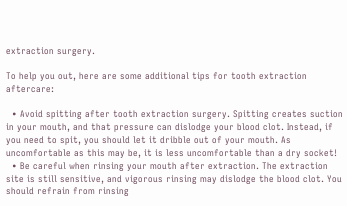extraction surgery.

To help you out, here are some additional tips for tooth extraction aftercare:

  • Avoid spitting after tooth extraction surgery. Spitting creates suction in your mouth, and that pressure can dislodge your blood clot. Instead, if you need to spit, you should let it dribble out of your mouth. As uncomfortable as this may be, it is less uncomfortable than a dry socket!
  • Be careful when rinsing your mouth after extraction. The extraction site is still sensitive, and vigorous rinsing may dislodge the blood clot. You should refrain from rinsing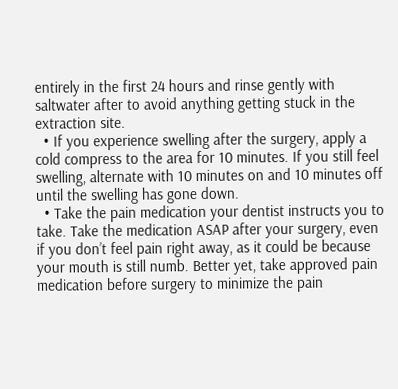entirely in the first 24 hours and rinse gently with saltwater after to avoid anything getting stuck in the extraction site.
  • If you experience swelling after the surgery, apply a cold compress to the area for 10 minutes. If you still feel swelling, alternate with 10 minutes on and 10 minutes off until the swelling has gone down.
  • Take the pain medication your dentist instructs you to take. Take the medication ASAP after your surgery, even if you don’t feel pain right away, as it could be because your mouth is still numb. Better yet, take approved pain medication before surgery to minimize the pain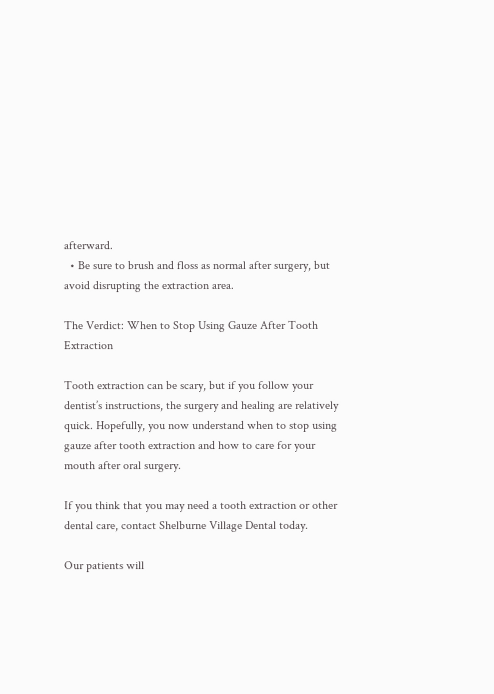afterward.
  • Be sure to brush and floss as normal after surgery, but avoid disrupting the extraction area.

The Verdict: When to Stop Using Gauze After Tooth Extraction

Tooth extraction can be scary, but if you follow your dentist’s instructions, the surgery and healing are relatively quick. Hopefully, you now understand when to stop using gauze after tooth extraction and how to care for your mouth after oral surgery.

If you think that you may need a tooth extraction or other dental care, contact Shelburne Village Dental today.

Our patients will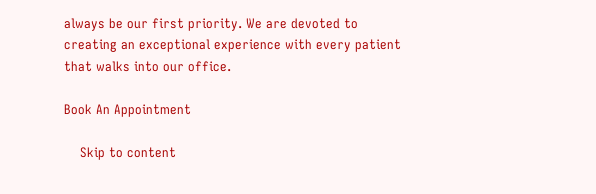always be our first priority. We are devoted to creating an exceptional experience with every patient that walks into our office.

Book An Appointment

    Skip to content